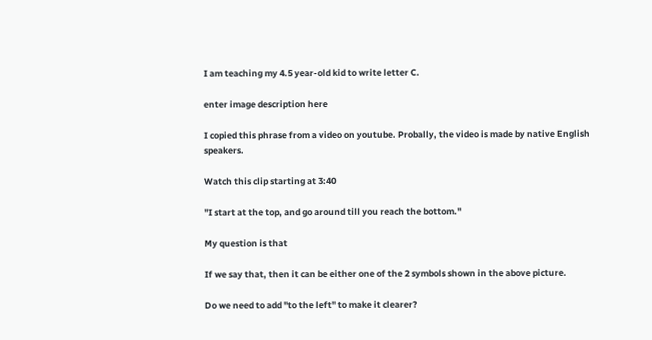I am teaching my 4.5 year-old kid to write letter C.

enter image description here

I copied this phrase from a video on youtube. Probally, the video is made by native English speakers.

Watch this clip starting at 3:40

"I start at the top, and go around till you reach the bottom."

My question is that

If we say that, then it can be either one of the 2 symbols shown in the above picture.

Do we need to add "to the left" to make it clearer?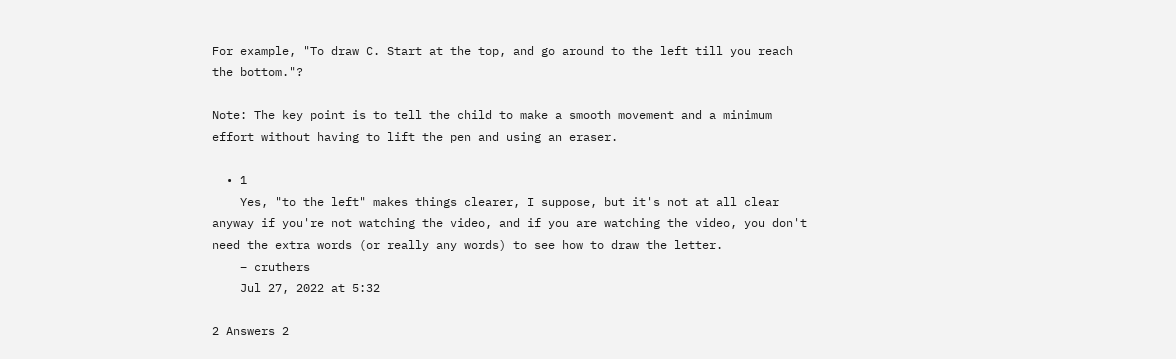For example, "To draw C. Start at the top, and go around to the left till you reach the bottom."?

Note: The key point is to tell the child to make a smooth movement and a minimum effort without having to lift the pen and using an eraser.

  • 1
    Yes, "to the left" makes things clearer, I suppose, but it's not at all clear anyway if you're not watching the video, and if you are watching the video, you don't need the extra words (or really any words) to see how to draw the letter.
    – cruthers
    Jul 27, 2022 at 5:32

2 Answers 2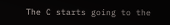The C starts going to the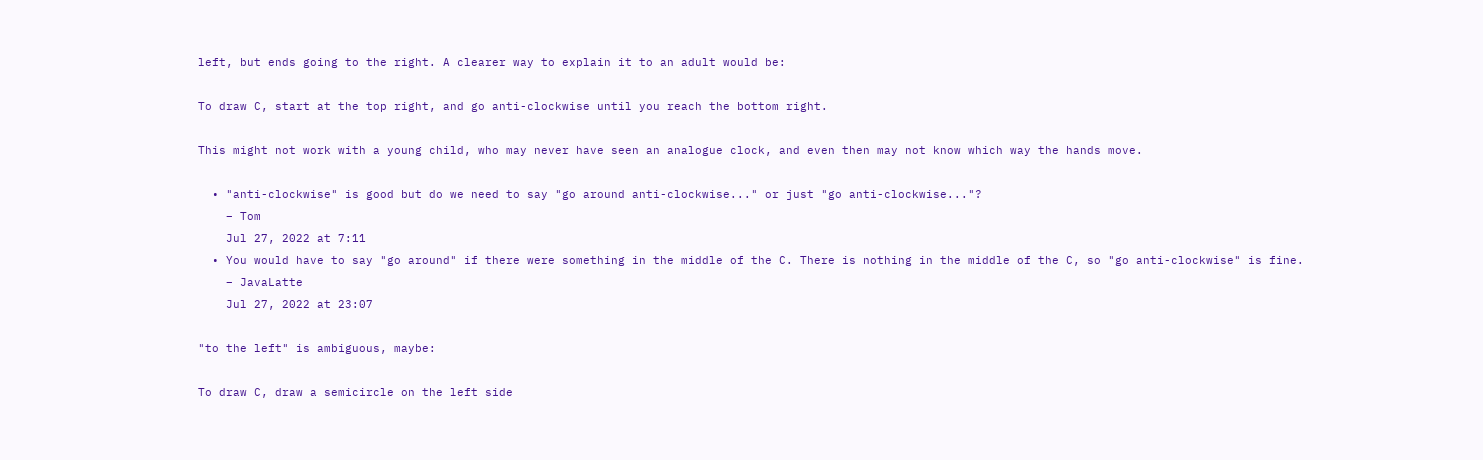left, but ends going to the right. A clearer way to explain it to an adult would be:

To draw C, start at the top right, and go anti-clockwise until you reach the bottom right.

This might not work with a young child, who may never have seen an analogue clock, and even then may not know which way the hands move.

  • "anti-clockwise" is good but do we need to say "go around anti-clockwise..." or just "go anti-clockwise..."?
    – Tom
    Jul 27, 2022 at 7:11
  • You would have to say "go around" if there were something in the middle of the C. There is nothing in the middle of the C, so "go anti-clockwise" is fine.
    – JavaLatte
    Jul 27, 2022 at 23:07

"to the left" is ambiguous, maybe:

To draw C, draw a semicircle on the left side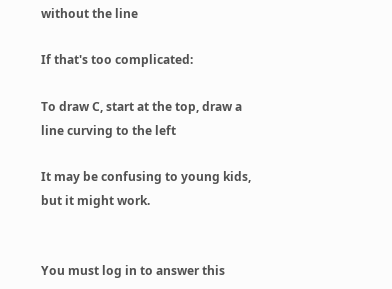without the line

If that's too complicated:

To draw C, start at the top, draw a line curving to the left

It may be confusing to young kids, but it might work.


You must log in to answer this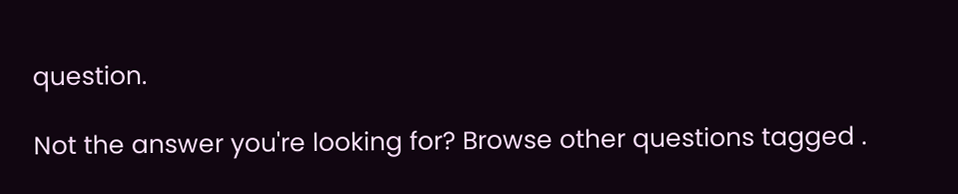question.

Not the answer you're looking for? Browse other questions tagged .